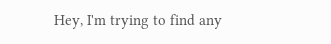Hey, I'm trying to find any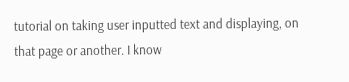tutorial on taking user inputted text and displaying, on that page or another. I know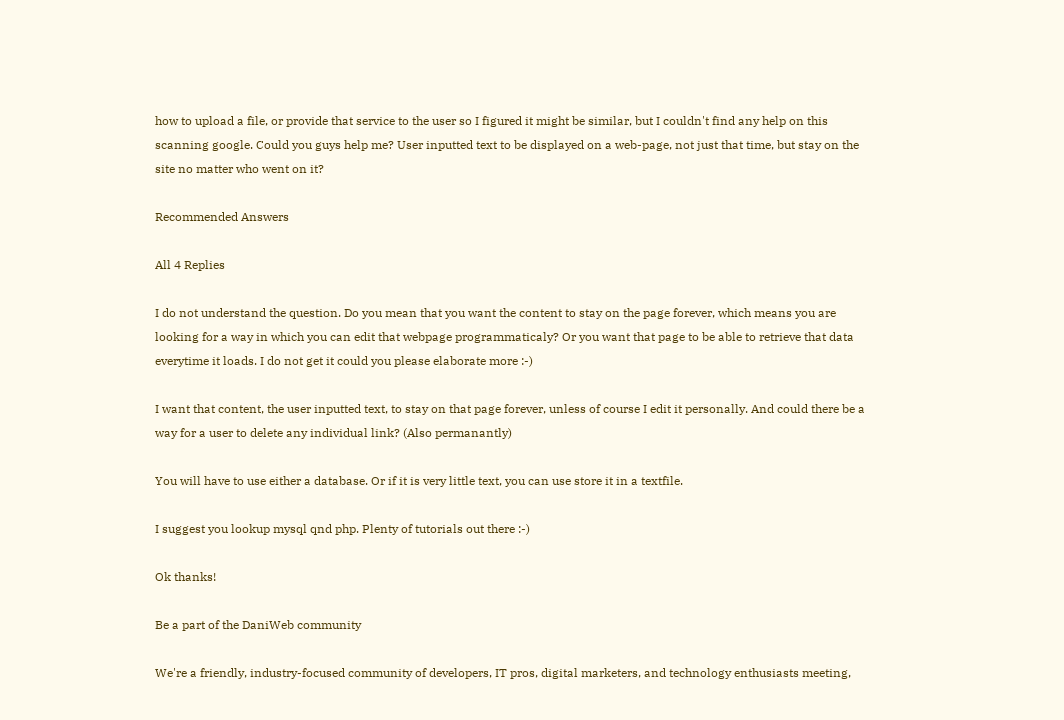how to upload a file, or provide that service to the user so I figured it might be similar, but I couldn't find any help on this scanning google. Could you guys help me? User inputted text to be displayed on a web-page, not just that time, but stay on the site no matter who went on it?

Recommended Answers

All 4 Replies

I do not understand the question. Do you mean that you want the content to stay on the page forever, which means you are looking for a way in which you can edit that webpage programmaticaly? Or you want that page to be able to retrieve that data everytime it loads. I do not get it could you please elaborate more :-)

I want that content, the user inputted text, to stay on that page forever, unless of course I edit it personally. And could there be a way for a user to delete any individual link? (Also permanantly)

You will have to use either a database. Or if it is very little text, you can use store it in a textfile.

I suggest you lookup mysql qnd php. Plenty of tutorials out there :-)

Ok thanks!

Be a part of the DaniWeb community

We're a friendly, industry-focused community of developers, IT pros, digital marketers, and technology enthusiasts meeting,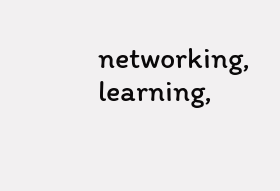networking, learning,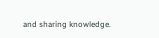and sharing knowledge.